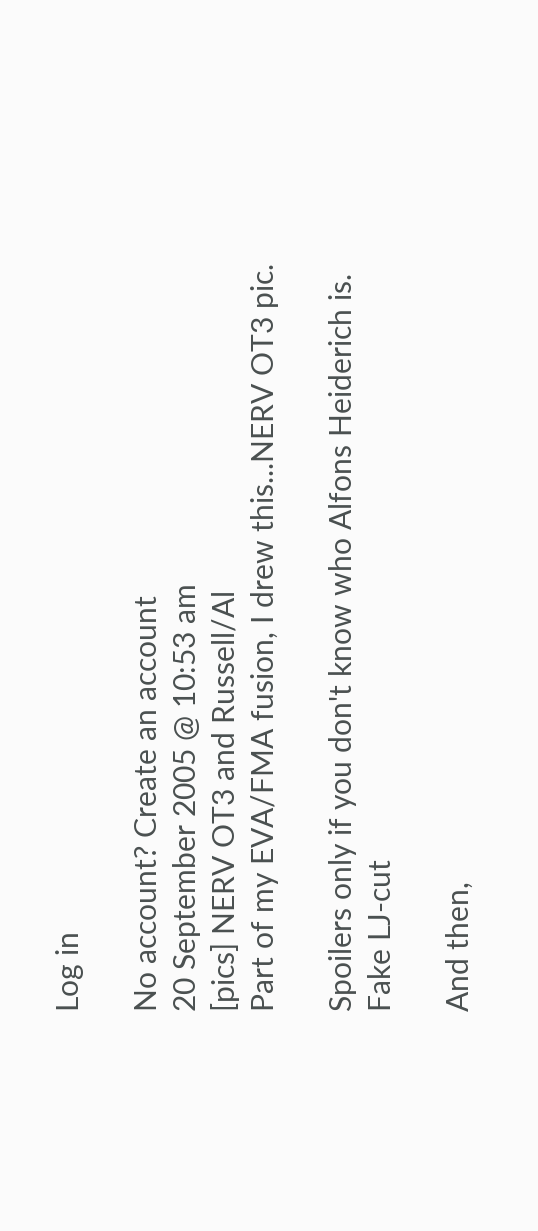Log in

No account? Create an account
20 September 2005 @ 10:53 am
[pics] NERV OT3 and Russell/Al
Part of my EVA/FMA fusion, I drew this...NERV OT3 pic.

Spoilers only if you don't know who Alfons Heiderich is.
Fake LJ-cut

And then,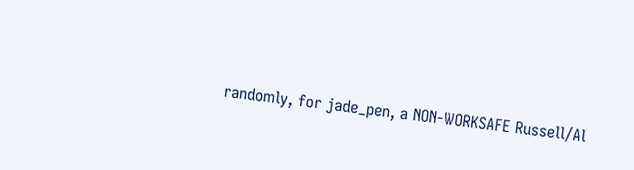randomly, for jade_pen, a NON-WORKSAFE Russell/Al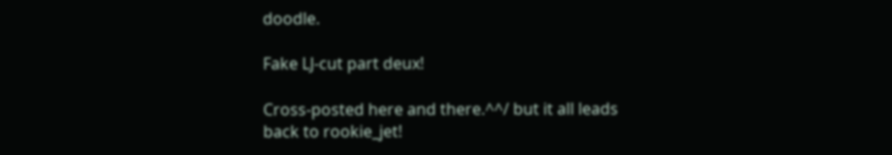doodle.

Fake LJ-cut part deux!

Cross-posted here and there.^^/ but it all leads back to rookie_jet!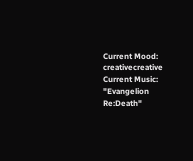Current Mood: creativecreative
Current Music: "Evangelion Re:Death"